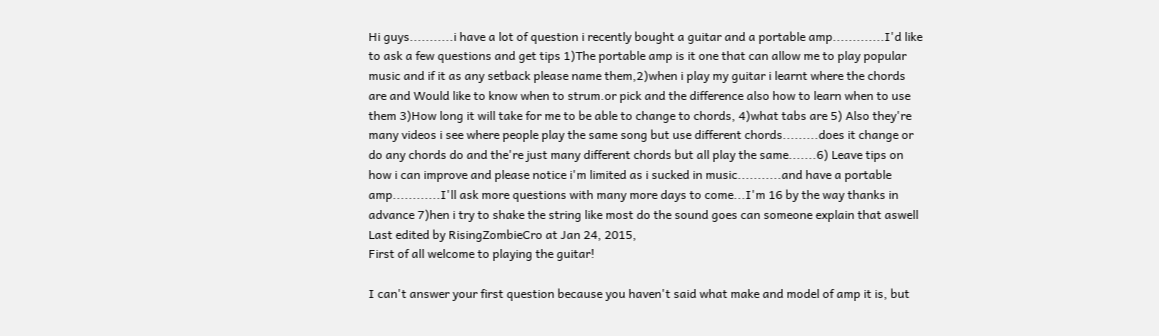Hi guys...........i have a lot of question i recently bought a guitar and a portable amp.............I'd like to ask a few questions and get tips 1)The portable amp is it one that can allow me to play popular music and if it as any setback please name them,2)when i play my guitar i learnt where the chords are and Would like to know when to strum.or pick and the difference also how to learn when to use them 3)How long it will take for me to be able to change to chords, 4)what tabs are 5) Also they're many videos i see where people play the same song but use different chords.........does it change or do any chords do and the're just many different chords but all play the same.......6) Leave tips on how i can improve and please notice i'm limited as i sucked in music...........and have a portable amp............I'll ask more questions with many more days to come...I'm 16 by the way thanks in advance 7)hen i try to shake the string like most do the sound goes can someone explain that aswell
Last edited by RisingZombieCro at Jan 24, 2015,
First of all welcome to playing the guitar!

I can't answer your first question because you haven't said what make and model of amp it is, but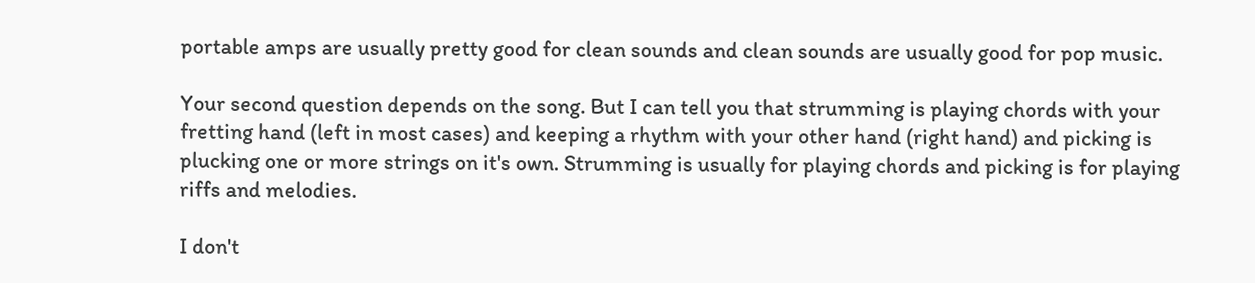portable amps are usually pretty good for clean sounds and clean sounds are usually good for pop music.

Your second question depends on the song. But I can tell you that strumming is playing chords with your fretting hand (left in most cases) and keeping a rhythm with your other hand (right hand) and picking is plucking one or more strings on it's own. Strumming is usually for playing chords and picking is for playing riffs and melodies.

I don't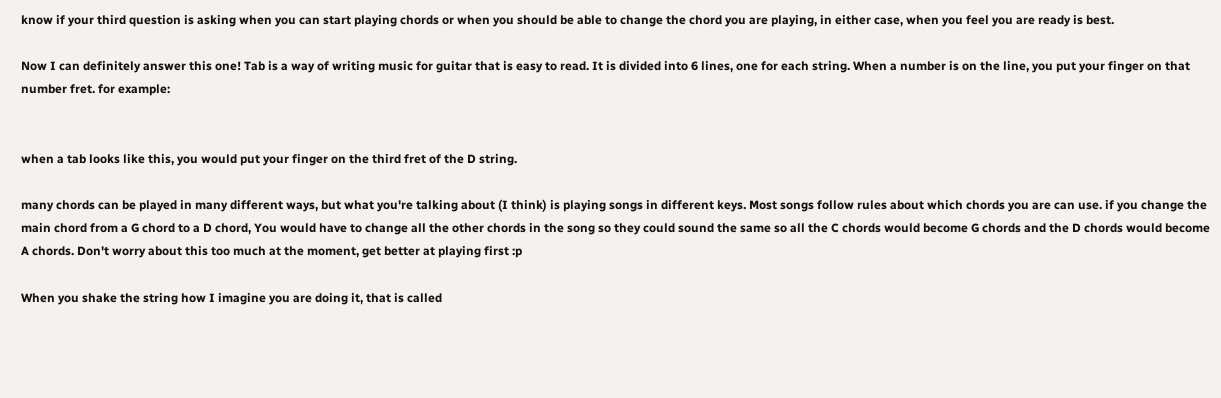know if your third question is asking when you can start playing chords or when you should be able to change the chord you are playing, in either case, when you feel you are ready is best.

Now I can definitely answer this one! Tab is a way of writing music for guitar that is easy to read. It is divided into 6 lines, one for each string. When a number is on the line, you put your finger on that number fret. for example:


when a tab looks like this, you would put your finger on the third fret of the D string.

many chords can be played in many different ways, but what you're talking about (I think) is playing songs in different keys. Most songs follow rules about which chords you are can use. if you change the main chord from a G chord to a D chord, You would have to change all the other chords in the song so they could sound the same so all the C chords would become G chords and the D chords would become A chords. Don't worry about this too much at the moment, get better at playing first :p

When you shake the string how I imagine you are doing it, that is called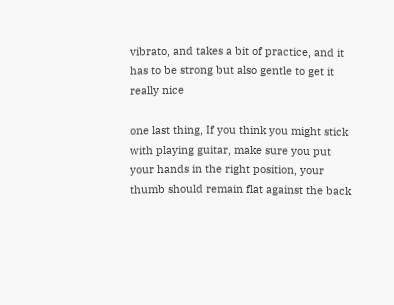vibrato, and takes a bit of practice, and it has to be strong but also gentle to get it really nice

one last thing, If you think you might stick with playing guitar, make sure you put your hands in the right position, your thumb should remain flat against the back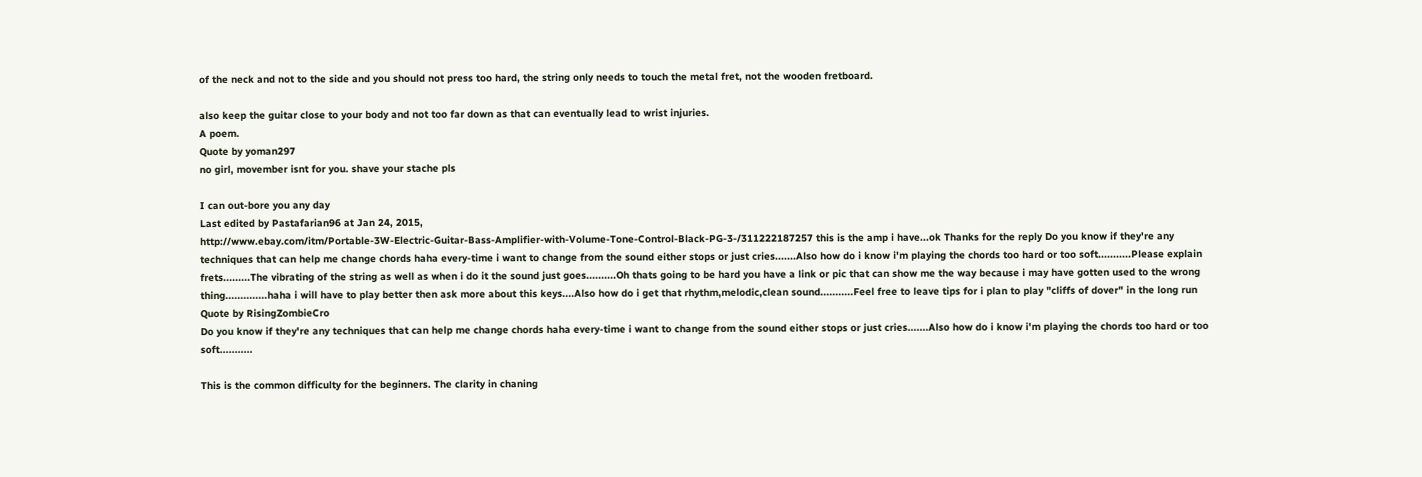of the neck and not to the side and you should not press too hard, the string only needs to touch the metal fret, not the wooden fretboard.

also keep the guitar close to your body and not too far down as that can eventually lead to wrist injuries.
A poem.
Quote by yoman297
no girl, movember isnt for you. shave your stache pls

I can out-bore you any day
Last edited by Pastafarian96 at Jan 24, 2015,
http://www.ebay.com/itm/Portable-3W-Electric-Guitar-Bass-Amplifier-with-Volume-Tone-Control-Black-PG-3-/311222187257 this is the amp i have...ok Thanks for the reply Do you know if they're any techniques that can help me change chords haha every-time i want to change from the sound either stops or just cries.......Also how do i know i'm playing the chords too hard or too soft...........Please explain frets.........The vibrating of the string as well as when i do it the sound just goes..........Oh thats going to be hard you have a link or pic that can show me the way because i may have gotten used to the wrong thing..............haha i will have to play better then ask more about this keys....Also how do i get that rhythm,melodic,clean sound...........Feel free to leave tips for i plan to play "cliffs of dover" in the long run
Quote by RisingZombieCro
Do you know if they're any techniques that can help me change chords haha every-time i want to change from the sound either stops or just cries.......Also how do i know i'm playing the chords too hard or too soft...........

This is the common difficulty for the beginners. The clarity in chaning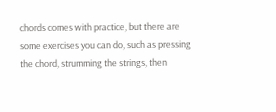chords comes with practice, but there are some exercises you can do, such as pressing the chord, strumming the strings, then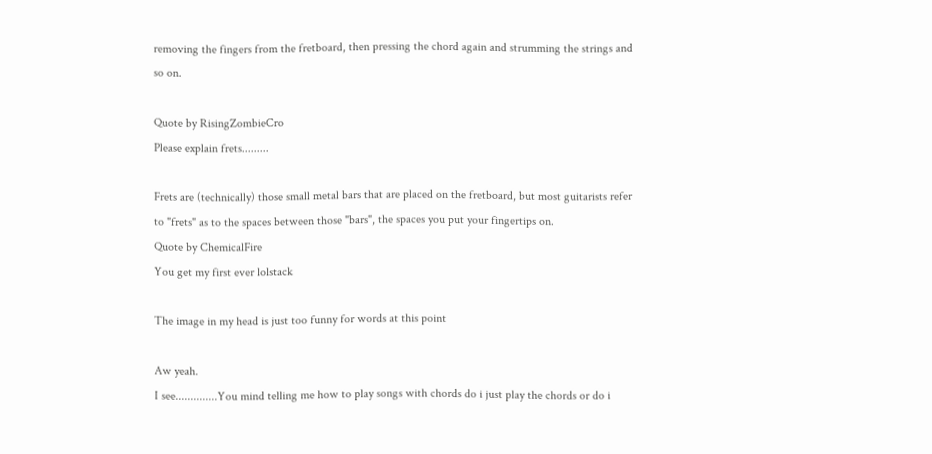removing the fingers from the fretboard, then pressing the chord again and strumming the strings and so on.

Quote by RisingZombieCro
Please explain frets.........

Frets are (technically) those small metal bars that are placed on the fretboard, but most guitarists refer to "frets" as to the spaces between those "bars", the spaces you put your fingertips on.
Quote by ChemicalFire
You get my first ever lolstack

The image in my head is just too funny for words at this point

Aw yeah.
I see..............You mind telling me how to play songs with chords do i just play the chords or do i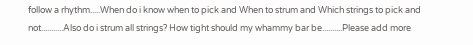follow a rhythm.....When do i know when to pick and When to strum and Which strings to pick and not...........Also do i strum all strings? How tight should my whammy bar be..........Please add more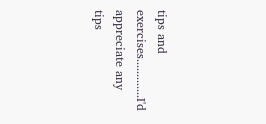tips and exercises.............I'd appreciate any tips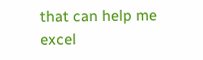that can help me excel